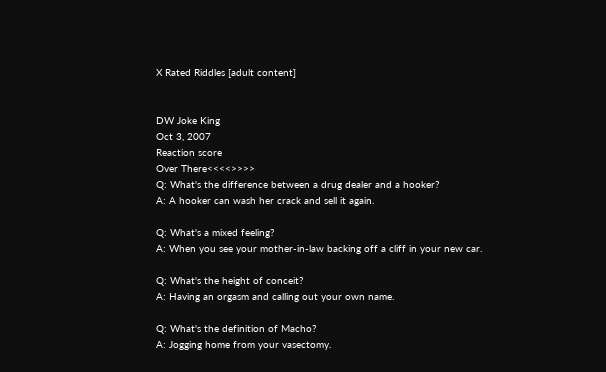X Rated Riddles [adult content]


DW Joke King
Oct 3, 2007
Reaction score
Over There<<<<>>>>
Q: What's the difference between a drug dealer and a hooker?
A: A hooker can wash her crack and sell it again.

Q: What's a mixed feeling?
A: When you see your mother-in-law backing off a cliff in your new car.

Q: What's the height of conceit?
A: Having an orgasm and calling out your own name.

Q: What's the definition of Macho?
A: Jogging home from your vasectomy.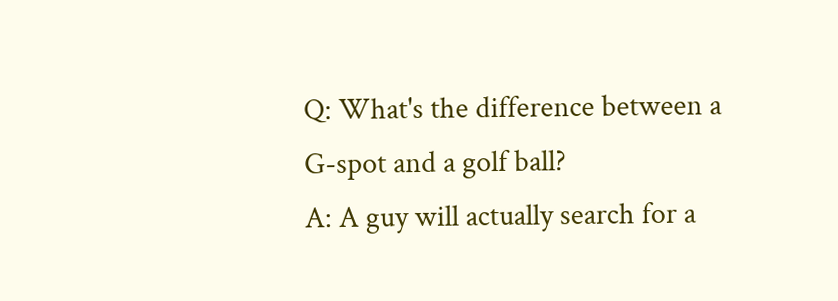Q: What's the difference between a G-spot and a golf ball?
A: A guy will actually search for a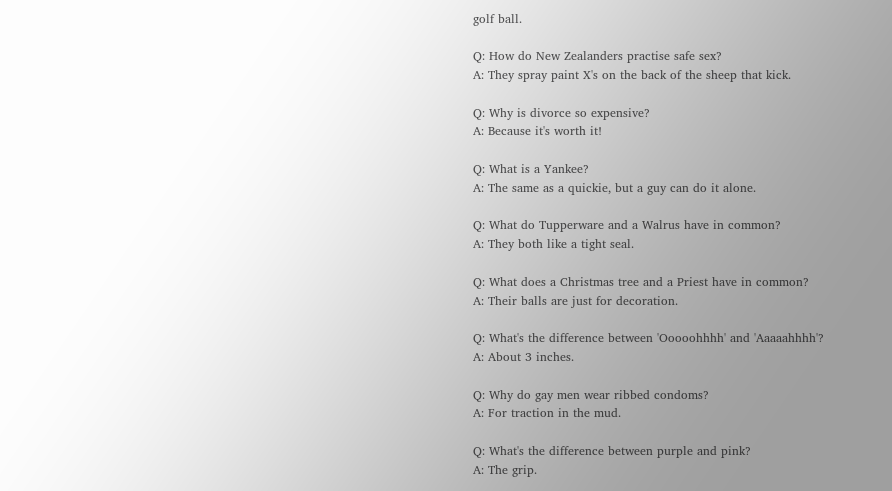golf ball.

Q: How do New Zealanders practise safe sex?
A: They spray paint X's on the back of the sheep that kick.

Q: Why is divorce so expensive?
A: Because it's worth it!

Q: What is a Yankee?
A: The same as a quickie, but a guy can do it alone.

Q: What do Tupperware and a Walrus have in common?
A: They both like a tight seal.

Q: What does a Christmas tree and a Priest have in common?
A: Their balls are just for decoration.

Q: What's the difference between 'Ooooohhhh' and 'Aaaaahhhh'?
A: About 3 inches.

Q: Why do gay men wear ribbed condoms?
A: For traction in the mud.

Q: What's the difference between purple and pink?
A: The grip.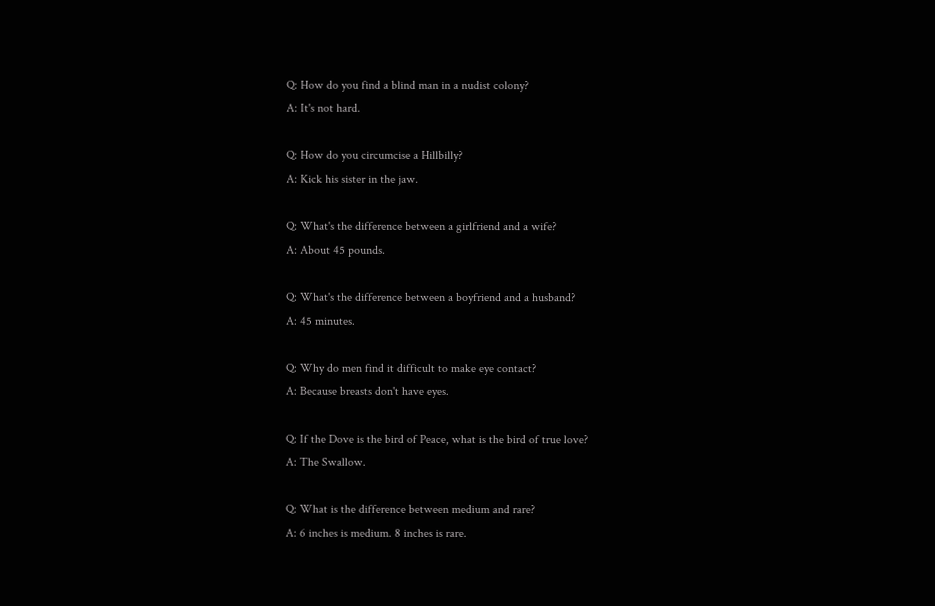Q: How do you find a blind man in a nudist colony?
A: It's not hard.

Q: How do you circumcise a Hillbilly?
A: Kick his sister in the jaw.

Q: What's the difference between a girlfriend and a wife?
A: About 45 pounds.

Q: What's the difference between a boyfriend and a husband?
A: 45 minutes.

Q: Why do men find it difficult to make eye contact?
A: Because breasts don't have eyes.

Q: If the Dove is the bird of Peace, what is the bird of true love?
A: The Swallow.

Q: What is the difference between medium and rare?
A: 6 inches is medium. 8 inches is rare.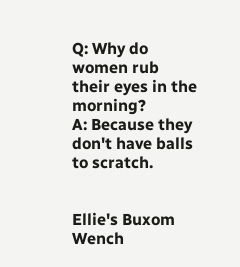Q: Why do women rub their eyes in the morning?
A: Because they don't have balls to scratch.


Ellie's Buxom Wench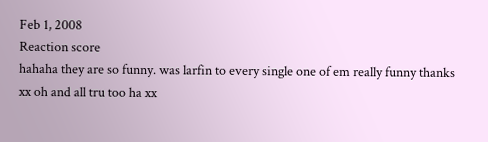Feb 1, 2008
Reaction score
hahaha they are so funny. was larfin to every single one of em really funny thanks xx oh and all tru too ha xx